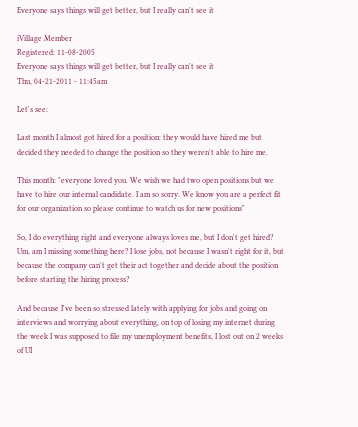Everyone says things will get better, but I really can't see it

iVillage Member
Registered: 11-08-2005
Everyone says things will get better, but I really can't see it
Thu, 04-21-2011 - 11:45am

Let's see:

Last month I almost got hired for a position: they would have hired me but decided they needed to change the position so they weren't able to hire me.

This month: "everyone loved you. We wish we had two open positions but we have to hire our internal candidate. I am so sorry. We know you are a perfect fit for our organization so please continue to watch us for new positions"

So, I do everything right and everyone always loves me, but I don't get hired? Um, am I missing something here? I lose jobs, not because I wasn't right for it, but because the company can't get their act together and decide about the position before starting the hiring process?

And because I've been so stressed lately with applying for jobs and going on interviews and worrying about everything, on top of losing my internet during the week I was supposed to file my unemployment benefits, I lost out on 2 weeks of UI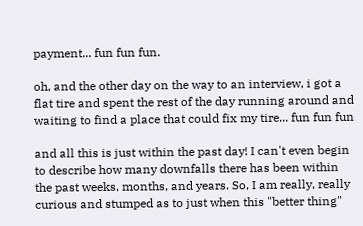payment... fun fun fun.

oh, and the other day on the way to an interview, i got a flat tire and spent the rest of the day running around and waiting to find a place that could fix my tire... fun fun fun

and all this is just within the past day! I can't even begin to describe how many downfalls there has been within the past weeks, months, and years. So, I am really, really curious and stumped as to just when this "better thing"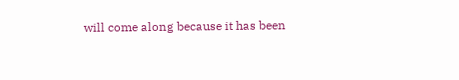will come along because it has been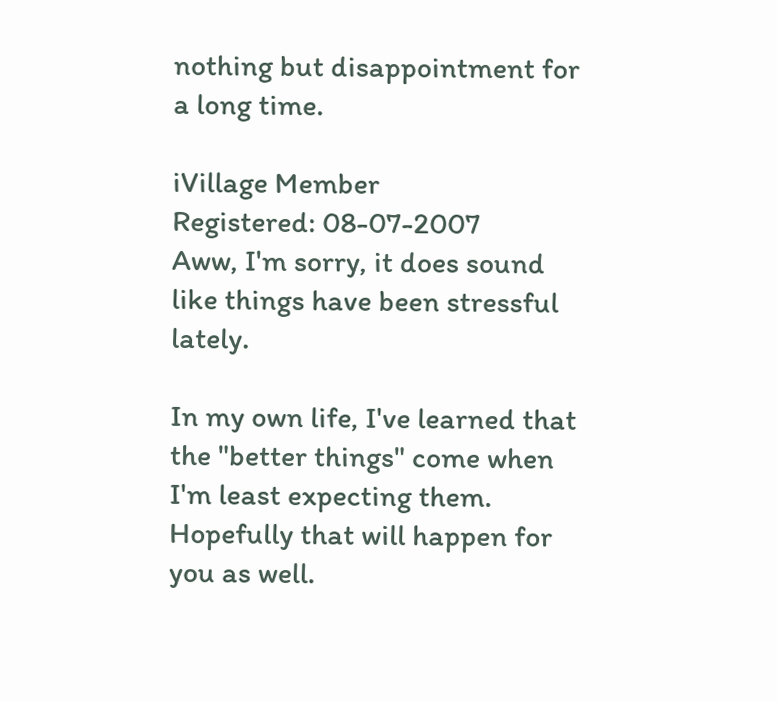nothing but disappointment for a long time.

iVillage Member
Registered: 08-07-2007
Aww, I'm sorry, it does sound like things have been stressful lately.

In my own life, I've learned that the "better things" come when I'm least expecting them. Hopefully that will happen for you as well.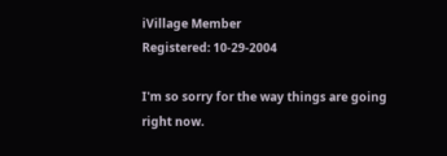iVillage Member
Registered: 10-29-2004

I'm so sorry for the way things are going right now.